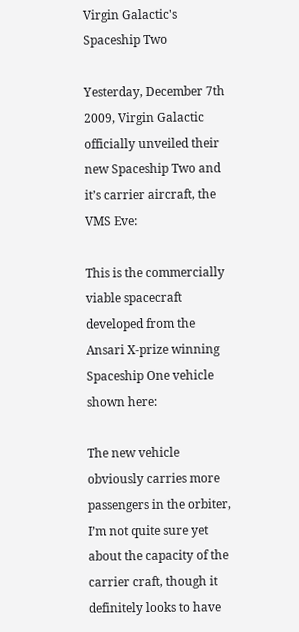Virgin Galactic's Spaceship Two

Yesterday, December 7th 2009, Virgin Galactic officially unveiled their new Spaceship Two and it’s carrier aircraft, the VMS Eve:

This is the commercially viable spacecraft developed from the Ansari X-prize winning Spaceship One vehicle shown here:

The new vehicle obviously carries more passengers in the orbiter, I’m not quite sure yet about the capacity of the carrier craft, though it definitely looks to have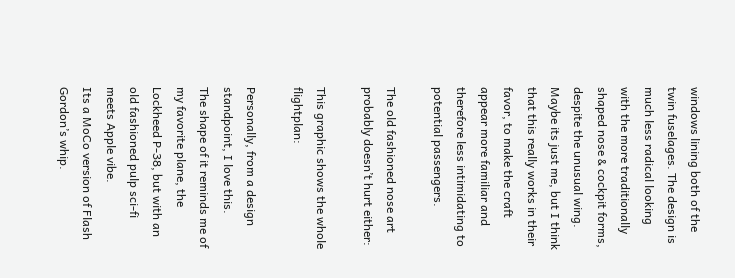windows lining both of the twin fuselages. The design is much less radical looking with the more traditionally shaped nose & cockpit forms, despite the unusual wing. Maybe its just me, but I think that this really works in their favor, to make the craft appear more familiar and therefore less intimidating to potential passengers.

The old fashioned nose art probably doesn’t hurt either:

This graphic shows the whole flightplan:

Personally, from a design standpoint, I love this.
The shape of it reminds me of my favorite plane, the Lockheed P-38, but with an old fashioned pulp sci-fi meets Apple vibe.
Its a MoCo version of Flash Gordon’s whip.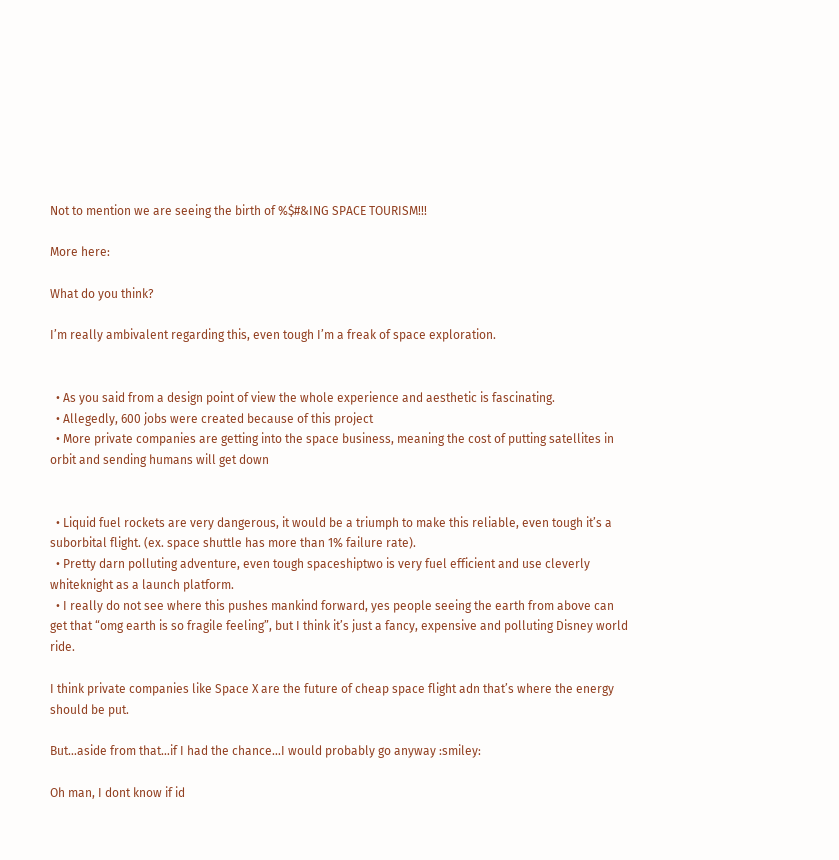Not to mention we are seeing the birth of %$#&ING SPACE TOURISM!!!

More here:

What do you think?

I’m really ambivalent regarding this, even tough I’m a freak of space exploration.


  • As you said from a design point of view the whole experience and aesthetic is fascinating.
  • Allegedly, 600 jobs were created because of this project
  • More private companies are getting into the space business, meaning the cost of putting satellites in orbit and sending humans will get down


  • Liquid fuel rockets are very dangerous, it would be a triumph to make this reliable, even tough it’s a suborbital flight. (ex. space shuttle has more than 1% failure rate).
  • Pretty darn polluting adventure, even tough spaceshiptwo is very fuel efficient and use cleverly whiteknight as a launch platform.
  • I really do not see where this pushes mankind forward, yes people seeing the earth from above can get that “omg earth is so fragile feeling”, but I think it’s just a fancy, expensive and polluting Disney world ride.

I think private companies like Space X are the future of cheap space flight adn that’s where the energy should be put.

But…aside from that…if I had the chance…I would probably go anyway :smiley:

Oh man, I dont know if id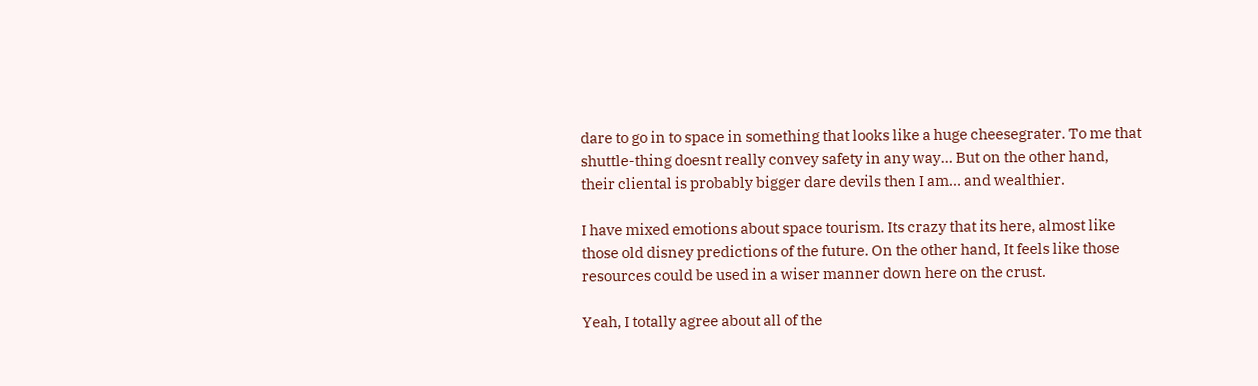dare to go in to space in something that looks like a huge cheesegrater. To me that shuttle-thing doesnt really convey safety in any way… But on the other hand, their cliental is probably bigger dare devils then I am… and wealthier.

I have mixed emotions about space tourism. Its crazy that its here, almost like those old disney predictions of the future. On the other hand, It feels like those resources could be used in a wiser manner down here on the crust.

Yeah, I totally agree about all of the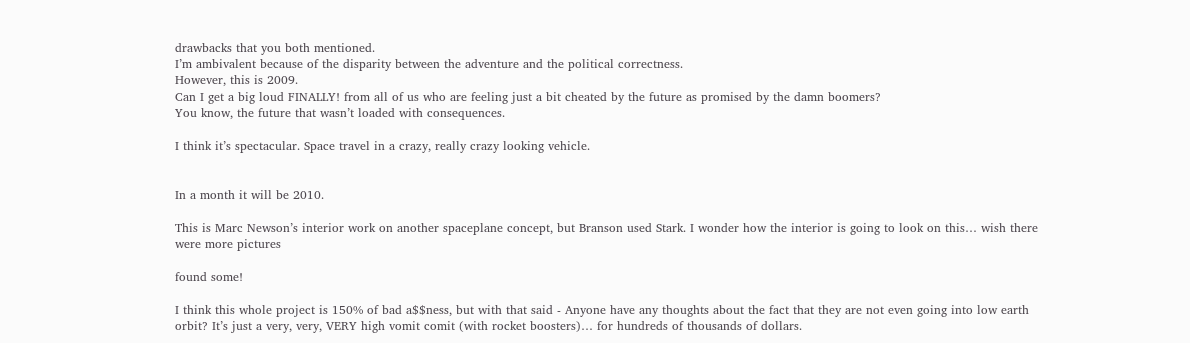drawbacks that you both mentioned.
I’m ambivalent because of the disparity between the adventure and the political correctness.
However, this is 2009.
Can I get a big loud FINALLY! from all of us who are feeling just a bit cheated by the future as promised by the damn boomers?
You know, the future that wasn’t loaded with consequences.

I think it’s spectacular. Space travel in a crazy, really crazy looking vehicle.


In a month it will be 2010.

This is Marc Newson’s interior work on another spaceplane concept, but Branson used Stark. I wonder how the interior is going to look on this… wish there were more pictures

found some!

I think this whole project is 150% of bad a$$ness, but with that said - Anyone have any thoughts about the fact that they are not even going into low earth orbit? It’s just a very, very, VERY high vomit comit (with rocket boosters)… for hundreds of thousands of dollars.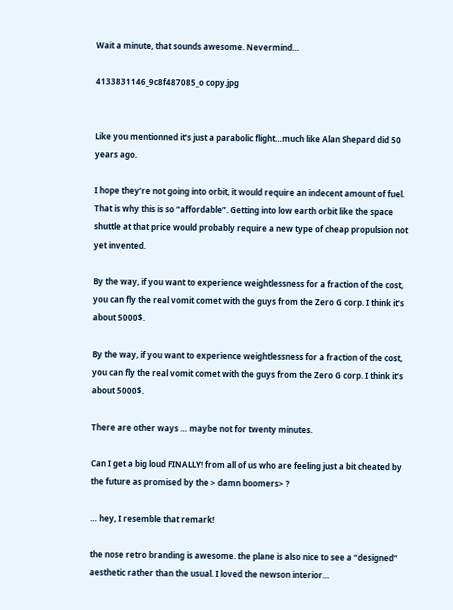Wait a minute, that sounds awesome. Nevermind…

4133831146_9c8f487085_o copy.jpg


Like you mentionned it’s just a parabolic flight…much like Alan Shepard did 50 years ago.

I hope they’re not going into orbit, it would require an indecent amount of fuel. That is why this is so “affordable”. Getting into low earth orbit like the space shuttle at that price would probably require a new type of cheap propulsion not yet invented.

By the way, if you want to experience weightlessness for a fraction of the cost, you can fly the real vomit comet with the guys from the Zero G corp. I think it’s about 5000$.

By the way, if you want to experience weightlessness for a fraction of the cost, you can fly the real vomit comet with the guys from the Zero G corp. I think it’s about 5000$.

There are other ways … maybe not for twenty minutes.

Can I get a big loud FINALLY! from all of us who are feeling just a bit cheated by the future as promised by the > damn boomers> ?

… hey, I resemble that remark!

the nose retro branding is awesome. the plane is also nice to see a “designed” aesthetic rather than the usual. I loved the newson interior…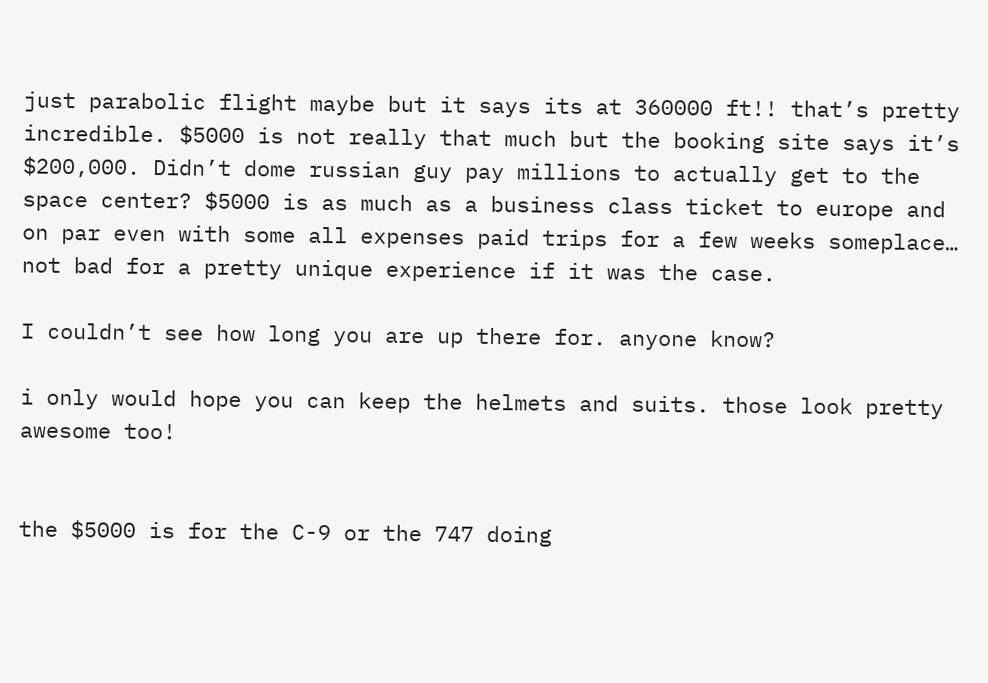just parabolic flight maybe but it says its at 360000 ft!! that’s pretty incredible. $5000 is not really that much but the booking site says it’s $200,000. Didn’t dome russian guy pay millions to actually get to the space center? $5000 is as much as a business class ticket to europe and on par even with some all expenses paid trips for a few weeks someplace… not bad for a pretty unique experience if it was the case.

I couldn’t see how long you are up there for. anyone know?

i only would hope you can keep the helmets and suits. those look pretty awesome too!


the $5000 is for the C-9 or the 747 doing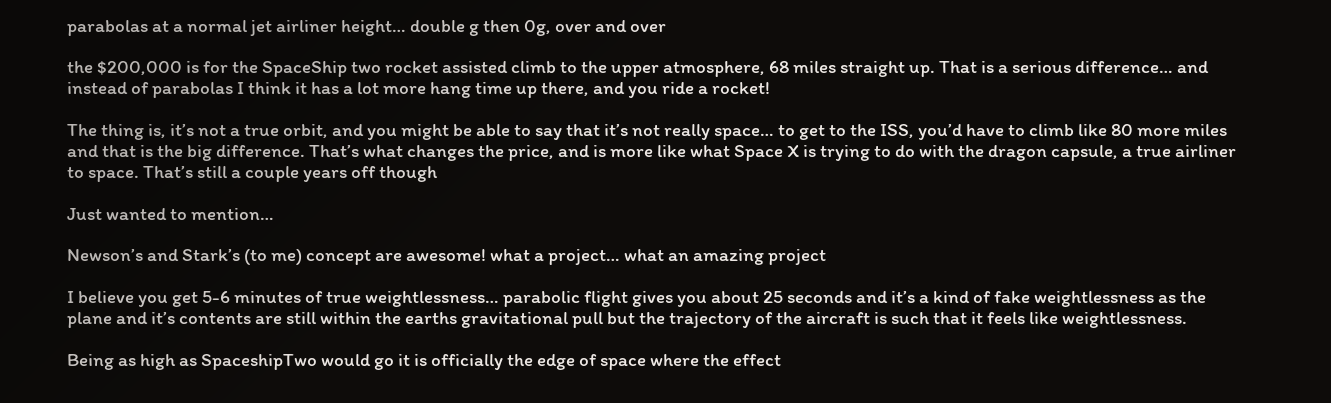parabolas at a normal jet airliner height… double g then 0g, over and over

the $200,000 is for the SpaceShip two rocket assisted climb to the upper atmosphere, 68 miles straight up. That is a serious difference… and instead of parabolas I think it has a lot more hang time up there, and you ride a rocket!

The thing is, it’s not a true orbit, and you might be able to say that it’s not really space… to get to the ISS, you’d have to climb like 80 more miles and that is the big difference. That’s what changes the price, and is more like what Space X is trying to do with the dragon capsule, a true airliner to space. That’s still a couple years off though

Just wanted to mention…

Newson’s and Stark’s (to me) concept are awesome! what a project… what an amazing project

I believe you get 5-6 minutes of true weightlessness… parabolic flight gives you about 25 seconds and it’s a kind of fake weightlessness as the plane and it’s contents are still within the earths gravitational pull but the trajectory of the aircraft is such that it feels like weightlessness.

Being as high as SpaceshipTwo would go it is officially the edge of space where the effect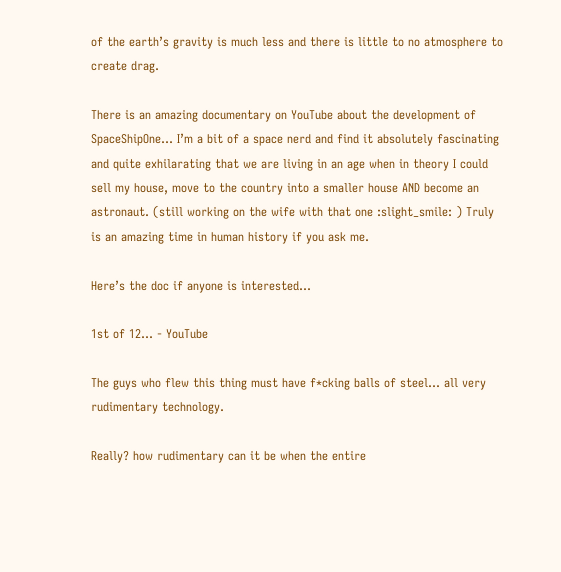of the earth’s gravity is much less and there is little to no atmosphere to create drag.

There is an amazing documentary on YouTube about the development of SpaceShipOne… I’m a bit of a space nerd and find it absolutely fascinating and quite exhilarating that we are living in an age when in theory I could sell my house, move to the country into a smaller house AND become an astronaut. (still working on the wife with that one :slight_smile: ) Truly is an amazing time in human history if you ask me.

Here’s the doc if anyone is interested…

1st of 12… - YouTube

The guys who flew this thing must have f*cking balls of steel… all very rudimentary technology.

Really? how rudimentary can it be when the entire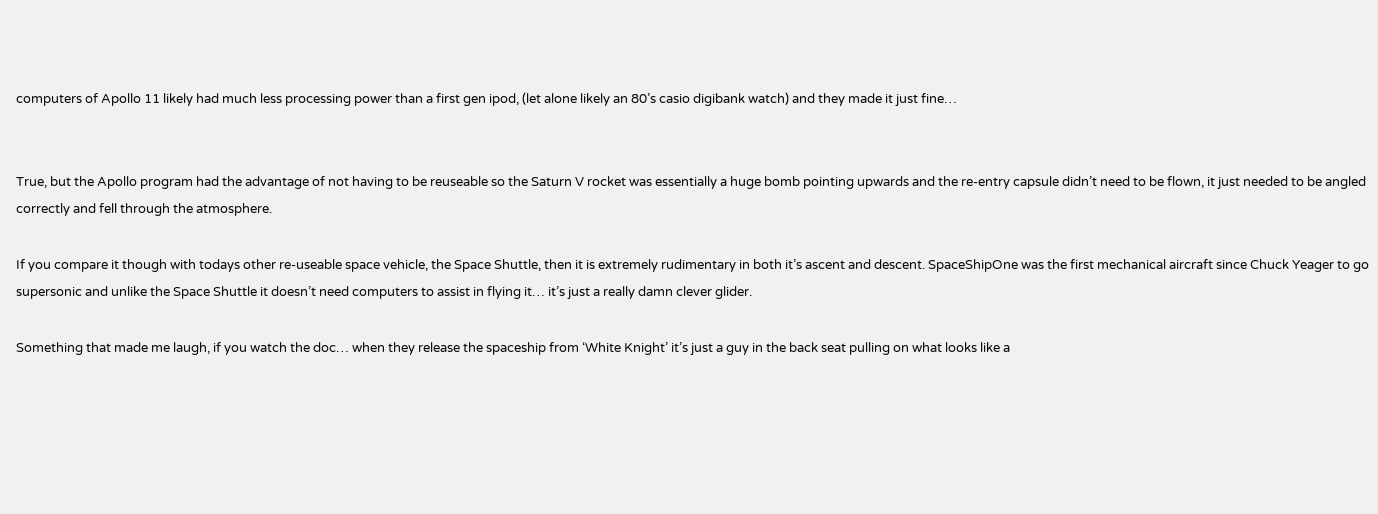computers of Apollo 11 likely had much less processing power than a first gen ipod, (let alone likely an 80’s casio digibank watch) and they made it just fine…


True, but the Apollo program had the advantage of not having to be reuseable so the Saturn V rocket was essentially a huge bomb pointing upwards and the re-entry capsule didn’t need to be flown, it just needed to be angled correctly and fell through the atmosphere.

If you compare it though with todays other re-useable space vehicle, the Space Shuttle, then it is extremely rudimentary in both it’s ascent and descent. SpaceShipOne was the first mechanical aircraft since Chuck Yeager to go supersonic and unlike the Space Shuttle it doesn’t need computers to assist in flying it… it’s just a really damn clever glider.

Something that made me laugh, if you watch the doc… when they release the spaceship from ‘White Knight’ it’s just a guy in the back seat pulling on what looks like a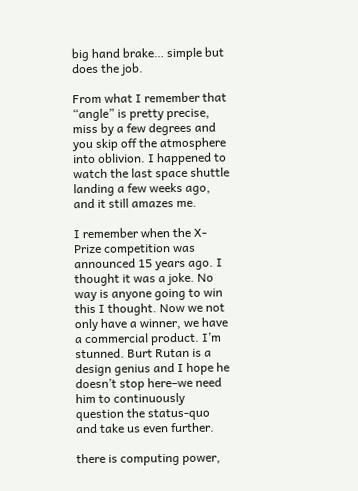big hand brake… simple but does the job.

From what I remember that “angle” is pretty precise, miss by a few degrees and you skip off the atmosphere into oblivion. I happened to watch the last space shuttle landing a few weeks ago, and it still amazes me.

I remember when the X-Prize competition was announced 15 years ago. I thought it was a joke. No way is anyone going to win this I thought. Now we not only have a winner, we have a commercial product. I’m stunned. Burt Rutan is a design genius and I hope he doesn’t stop here–we need him to continuously question the status-quo and take us even further.

there is computing power,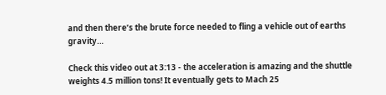and then there’s the brute force needed to fling a vehicle out of earths gravity…

Check this video out at 3:13 - the acceleration is amazing and the shuttle weights 4.5 million tons! It eventually gets to Mach 25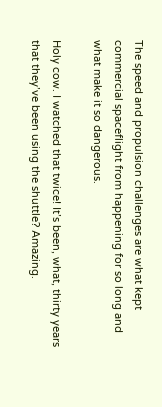The speed and propulsion challenges are what kept commercial spaceflight from happening for so long and what make it so dangerous.

Holy cow. I watched that twice! It’s been, what, thirty years that they’ve been using the shuttle? Amazing.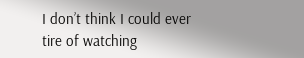I don’t think I could ever tire of watching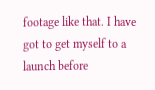footage like that. I have got to get myself to a launch before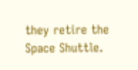they retire the Space Shuttle.